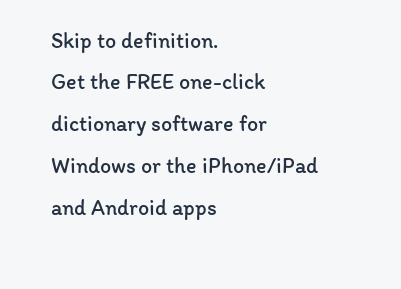Skip to definition.
Get the FREE one-click dictionary software for Windows or the iPhone/iPad and Android apps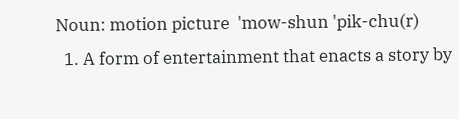Noun: motion picture  'mow-shun 'pik-chu(r)
  1. A form of entertainment that enacts a story by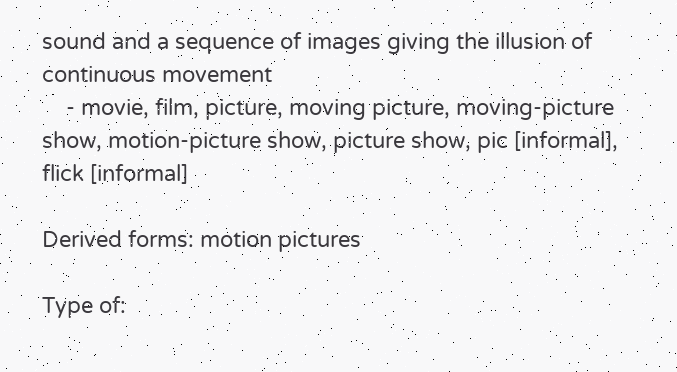sound and a sequence of images giving the illusion of continuous movement
    - movie, film, picture, moving picture, moving-picture show, motion-picture show, picture show, pic [informal], flick [informal]

Derived forms: motion pictures

Type of: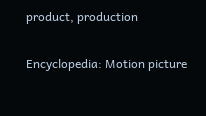product, production

Encyclopedia: Motion picture